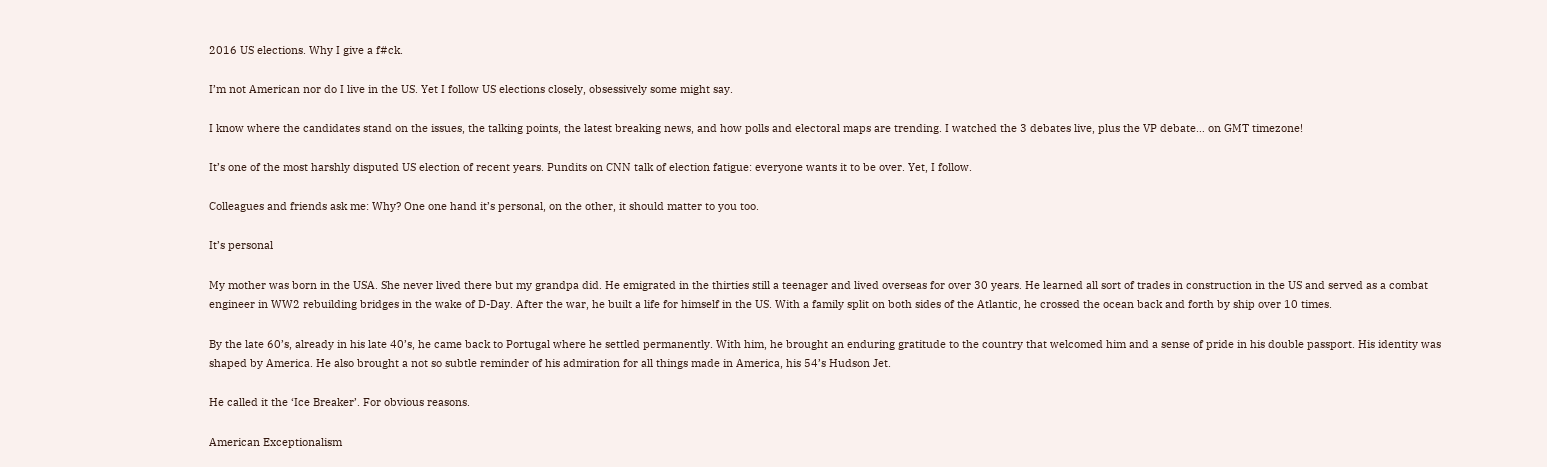2016 US elections. Why I give a f#ck.

I’m not American nor do I live in the US. Yet I follow US elections closely, obsessively some might say.

I know where the candidates stand on the issues, the talking points, the latest breaking news, and how polls and electoral maps are trending. I watched the 3 debates live, plus the VP debate… on GMT timezone!

It’s one of the most harshly disputed US election of recent years. Pundits on CNN talk of election fatigue: everyone wants it to be over. Yet, I follow.

Colleagues and friends ask me: Why? One one hand it’s personal, on the other, it should matter to you too.

It’s personal

My mother was born in the USA. She never lived there but my grandpa did. He emigrated in the thirties still a teenager and lived overseas for over 30 years. He learned all sort of trades in construction in the US and served as a combat engineer in WW2 rebuilding bridges in the wake of D-Day. After the war, he built a life for himself in the US. With a family split on both sides of the Atlantic, he crossed the ocean back and forth by ship over 10 times.

By the late 60’s, already in his late 40’s, he came back to Portugal where he settled permanently. With him, he brought an enduring gratitude to the country that welcomed him and a sense of pride in his double passport. His identity was shaped by America. He also brought a not so subtle reminder of his admiration for all things made in America, his 54’s Hudson Jet.

He called it the ‘Ice Breaker’. For obvious reasons.

American Exceptionalism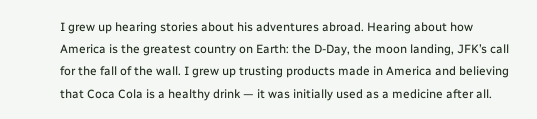I grew up hearing stories about his adventures abroad. Hearing about how America is the greatest country on Earth: the D-Day, the moon landing, JFK’s call for the fall of the wall. I grew up trusting products made in America and believing that Coca Cola is a healthy drink — it was initially used as a medicine after all.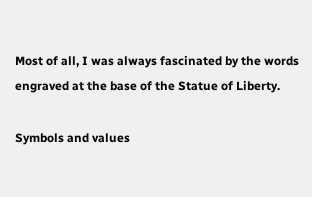Most of all, I was always fascinated by the words engraved at the base of the Statue of Liberty.

Symbols and values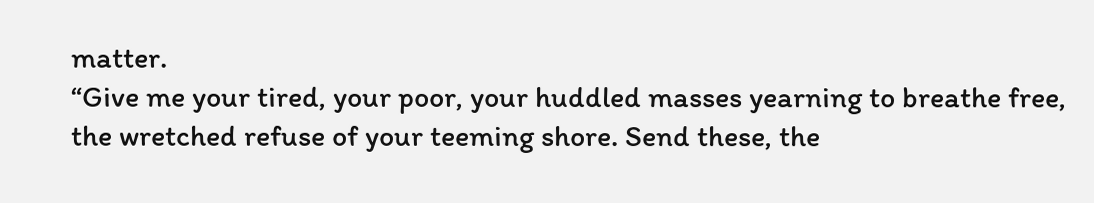matter.
“Give me your tired, your poor, your huddled masses yearning to breathe free, the wretched refuse of your teeming shore. Send these, the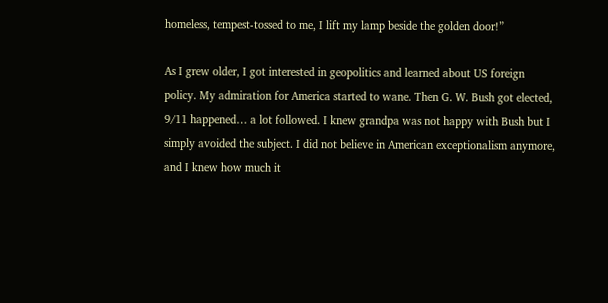homeless, tempest-tossed to me, I lift my lamp beside the golden door!”

As I grew older, I got interested in geopolitics and learned about US foreign policy. My admiration for America started to wane. Then G. W. Bush got elected, 9/11 happened… a lot followed. I knew grandpa was not happy with Bush but I simply avoided the subject. I did not believe in American exceptionalism anymore, and I knew how much it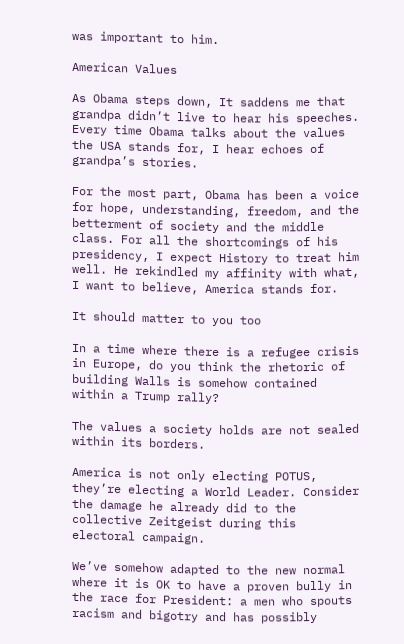was important to him.

American Values

As Obama steps down, It saddens me that grandpa didn’t live to hear his speeches. Every time Obama talks about the values the USA stands for, I hear echoes of grandpa’s stories.

For the most part, Obama has been a voice for hope, understanding, freedom, and the betterment of society and the middle class. For all the shortcomings of his presidency, I expect History to treat him well. He rekindled my affinity with what, I want to believe, America stands for.

It should matter to you too

In a time where there is a refugee crisis in Europe, do you think the rhetoric of building Walls is somehow contained within a Trump rally?

The values a society holds are not sealed within its borders.

America is not only electing POTUS, they’re electing a World Leader. Consider the damage he already did to the collective Zeitgeist during this electoral campaign.

We’ve somehow adapted to the new normal where it is OK to have a proven bully in the race for President: a men who spouts racism and bigotry and has possibly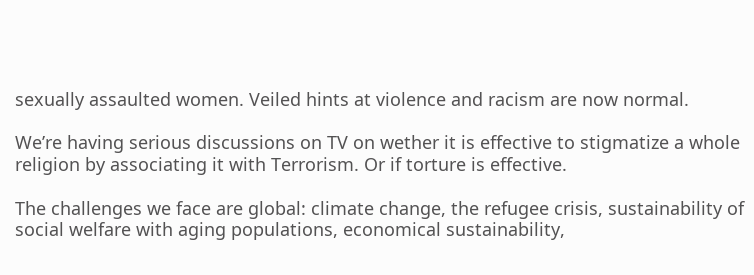sexually assaulted women. Veiled hints at violence and racism are now normal.

We’re having serious discussions on TV on wether it is effective to stigmatize a whole religion by associating it with Terrorism. Or if torture is effective.

The challenges we face are global: climate change, the refugee crisis, sustainability of social welfare with aging populations, economical sustainability,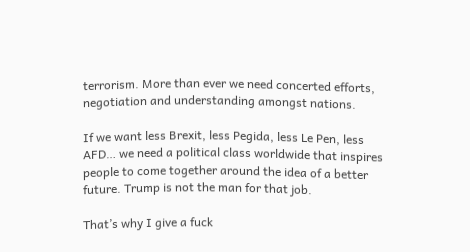terrorism. More than ever we need concerted efforts, negotiation and understanding amongst nations.

If we want less Brexit, less Pegida, less Le Pen, less AFD… we need a political class worldwide that inspires people to come together around the idea of a better future. Trump is not the man for that job.

That’s why I give a fuck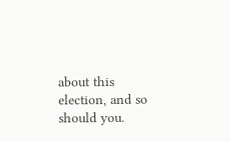about this election, and so should you.